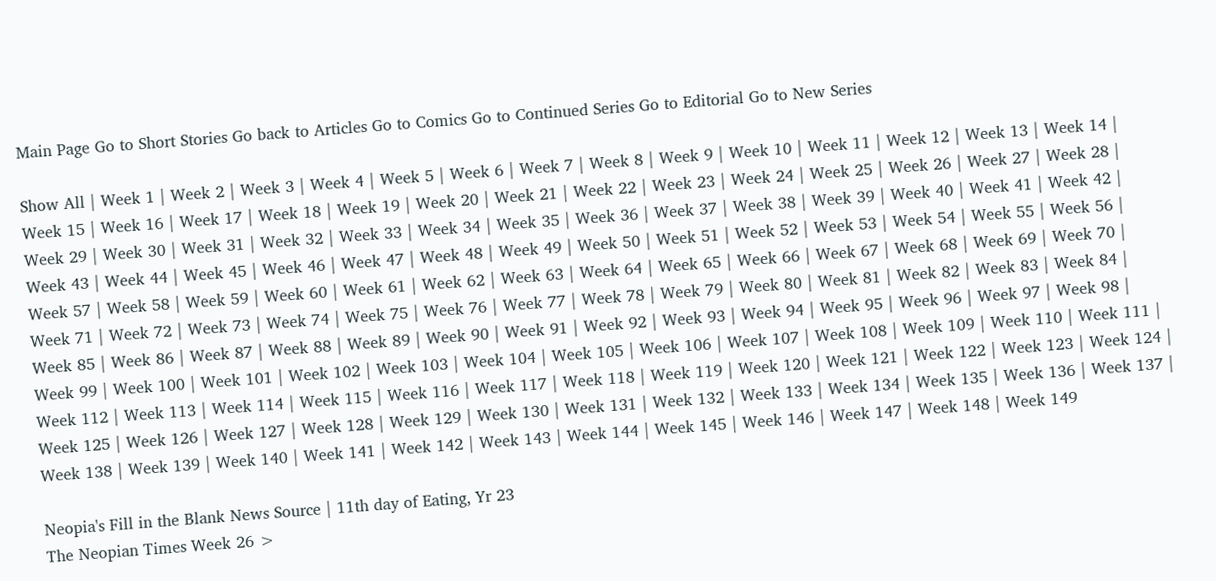Main Page Go to Short Stories Go back to Articles Go to Comics Go to Continued Series Go to Editorial Go to New Series

Show All | Week 1 | Week 2 | Week 3 | Week 4 | Week 5 | Week 6 | Week 7 | Week 8 | Week 9 | Week 10 | Week 11 | Week 12 | Week 13 | Week 14 | Week 15 | Week 16 | Week 17 | Week 18 | Week 19 | Week 20 | Week 21 | Week 22 | Week 23 | Week 24 | Week 25 | Week 26 | Week 27 | Week 28 | Week 29 | Week 30 | Week 31 | Week 32 | Week 33 | Week 34 | Week 35 | Week 36 | Week 37 | Week 38 | Week 39 | Week 40 | Week 41 | Week 42 | Week 43 | Week 44 | Week 45 | Week 46 | Week 47 | Week 48 | Week 49 | Week 50 | Week 51 | Week 52 | Week 53 | Week 54 | Week 55 | Week 56 | Week 57 | Week 58 | Week 59 | Week 60 | Week 61 | Week 62 | Week 63 | Week 64 | Week 65 | Week 66 | Week 67 | Week 68 | Week 69 | Week 70 | Week 71 | Week 72 | Week 73 | Week 74 | Week 75 | Week 76 | Week 77 | Week 78 | Week 79 | Week 80 | Week 81 | Week 82 | Week 83 | Week 84 | Week 85 | Week 86 | Week 87 | Week 88 | Week 89 | Week 90 | Week 91 | Week 92 | Week 93 | Week 94 | Week 95 | Week 96 | Week 97 | Week 98 | Week 99 | Week 100 | Week 101 | Week 102 | Week 103 | Week 104 | Week 105 | Week 106 | Week 107 | Week 108 | Week 109 | Week 110 | Week 111 | Week 112 | Week 113 | Week 114 | Week 115 | Week 116 | Week 117 | Week 118 | Week 119 | Week 120 | Week 121 | Week 122 | Week 123 | Week 124 | Week 125 | Week 126 | Week 127 | Week 128 | Week 129 | Week 130 | Week 131 | Week 132 | Week 133 | Week 134 | Week 135 | Week 136 | Week 137 | Week 138 | Week 139 | Week 140 | Week 141 | Week 142 | Week 143 | Week 144 | Week 145 | Week 146 | Week 147 | Week 148 | Week 149

Neopia's Fill in the Blank News Source | 11th day of Eating, Yr 23
The Neopian Times Week 26 >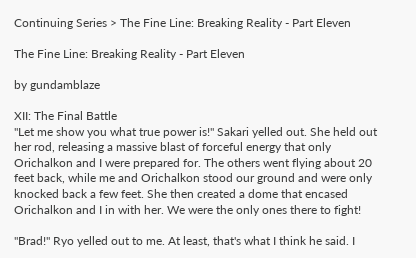Continuing Series > The Fine Line: Breaking Reality - Part Eleven

The Fine Line: Breaking Reality - Part Eleven

by gundamblaze

XII: The Final Battle
"Let me show you what true power is!" Sakari yelled out. She held out her rod, releasing a massive blast of forceful energy that only Orichalkon and I were prepared for. The others went flying about 20 feet back, while me and Orichalkon stood our ground and were only knocked back a few feet. She then created a dome that encased Orichalkon and I in with her. We were the only ones there to fight!

"Brad!" Ryo yelled out to me. At least, that's what I think he said. I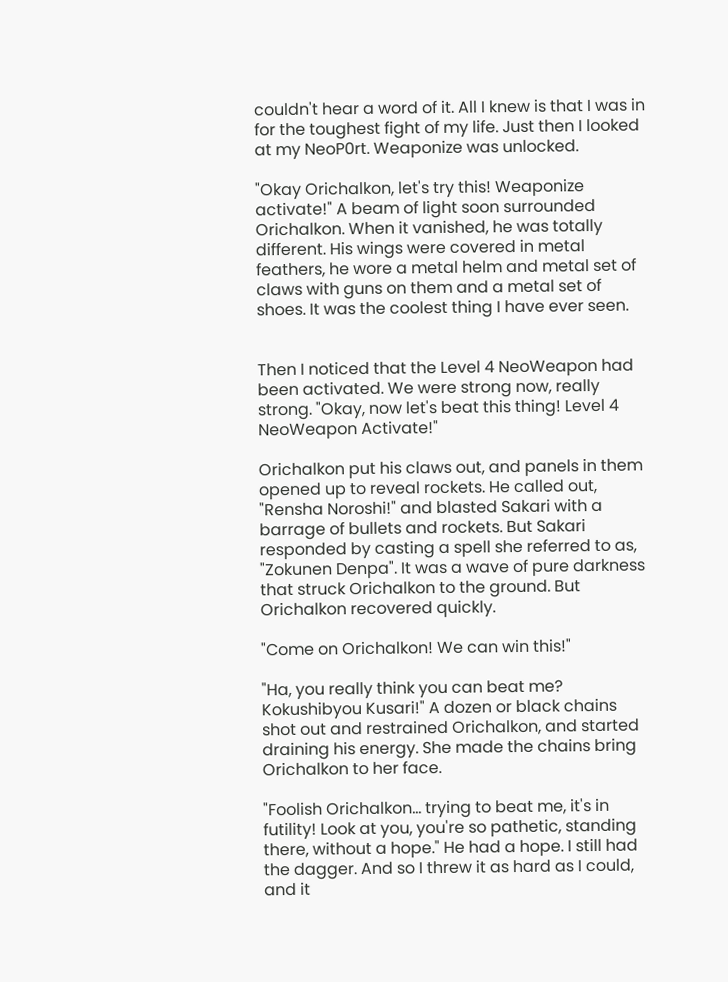couldn't hear a word of it. All I knew is that I was in for the toughest fight of my life. Just then I looked at my NeoP0rt. Weaponize was unlocked.

"Okay Orichalkon, let's try this! Weaponize activate!" A beam of light soon surrounded Orichalkon. When it vanished, he was totally different. His wings were covered in metal feathers, he wore a metal helm and metal set of claws with guns on them and a metal set of shoes. It was the coolest thing I have ever seen.


Then I noticed that the Level 4 NeoWeapon had been activated. We were strong now, really strong. "Okay, now let's beat this thing! Level 4 NeoWeapon Activate!"

Orichalkon put his claws out, and panels in them opened up to reveal rockets. He called out, "Rensha Noroshi!" and blasted Sakari with a barrage of bullets and rockets. But Sakari responded by casting a spell she referred to as, "Zokunen Denpa". It was a wave of pure darkness that struck Orichalkon to the ground. But Orichalkon recovered quickly.

"Come on Orichalkon! We can win this!"

"Ha, you really think you can beat me? Kokushibyou Kusari!" A dozen or black chains shot out and restrained Orichalkon, and started draining his energy. She made the chains bring Orichalkon to her face.

"Foolish Orichalkon... trying to beat me, it's in futility! Look at you, you're so pathetic, standing there, without a hope." He had a hope. I still had the dagger. And so I threw it as hard as I could, and it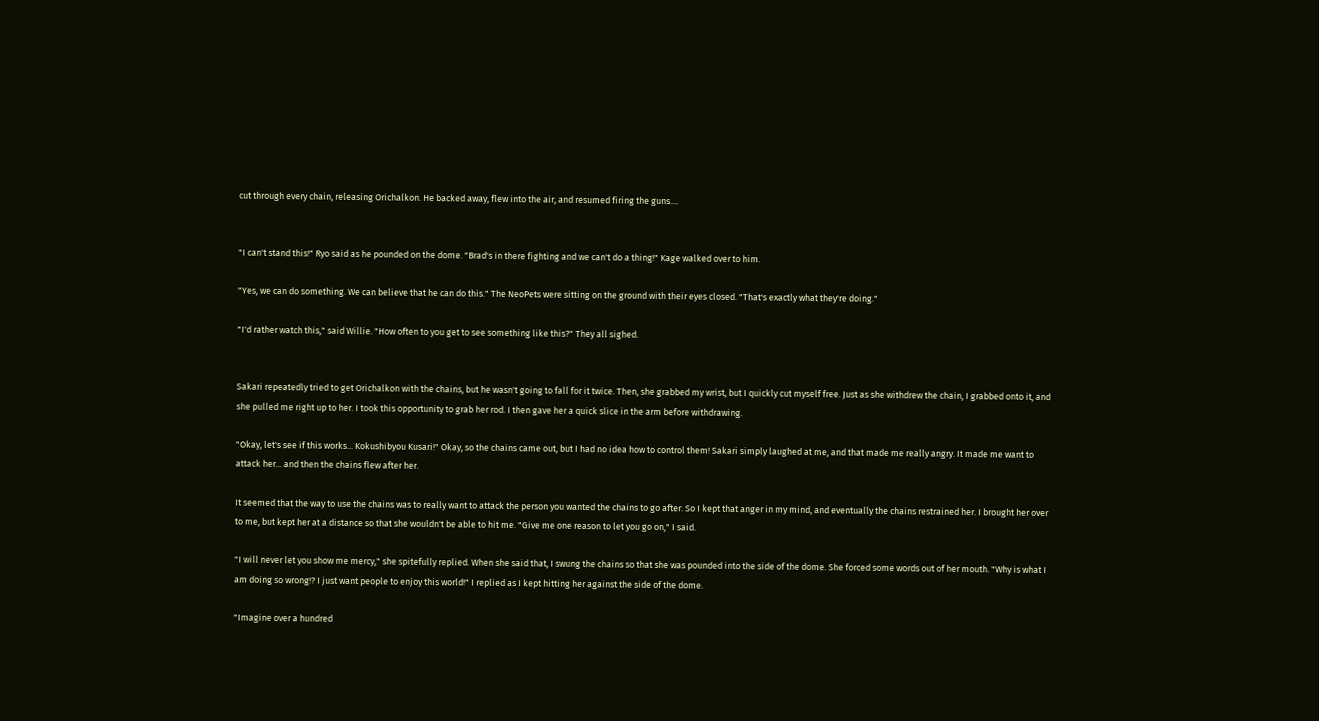cut through every chain, releasing Orichalkon. He backed away, flew into the air, and resumed firing the guns....


"I can't stand this!" Ryo said as he pounded on the dome. "Brad's in there fighting and we can't do a thing!" Kage walked over to him.

"Yes, we can do something. We can believe that he can do this." The NeoPets were sitting on the ground with their eyes closed. "That's exactly what they're doing."

"I'd rather watch this," said Willie. "How often to you get to see something like this?" They all sighed.


Sakari repeatedly tried to get Orichalkon with the chains, but he wasn't going to fall for it twice. Then, she grabbed my wrist, but I quickly cut myself free. Just as she withdrew the chain, I grabbed onto it, and she pulled me right up to her. I took this opportunity to grab her rod. I then gave her a quick slice in the arm before withdrawing.

"Okay, let's see if this works... Kokushibyou Kusari!" Okay, so the chains came out, but I had no idea how to control them! Sakari simply laughed at me, and that made me really angry. It made me want to attack her... and then the chains flew after her.

It seemed that the way to use the chains was to really want to attack the person you wanted the chains to go after. So I kept that anger in my mind, and eventually the chains restrained her. I brought her over to me, but kept her at a distance so that she wouldn't be able to hit me. "Give me one reason to let you go on," I said.

"I will never let you show me mercy," she spitefully replied. When she said that, I swung the chains so that she was pounded into the side of the dome. She forced some words out of her mouth. "Why is what I am doing so wrong!? I just want people to enjoy this world!" I replied as I kept hitting her against the side of the dome.

"Imagine over a hundred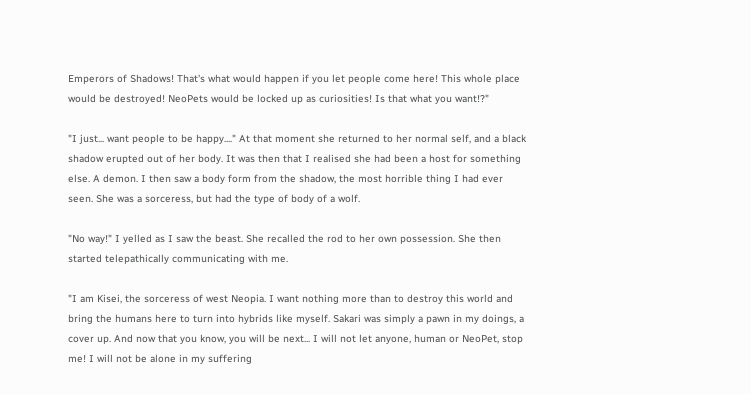Emperors of Shadows! That's what would happen if you let people come here! This whole place would be destroyed! NeoPets would be locked up as curiosities! Is that what you want!?"

"I just... want people to be happy...." At that moment she returned to her normal self, and a black shadow erupted out of her body. It was then that I realised she had been a host for something else. A demon. I then saw a body form from the shadow, the most horrible thing I had ever seen. She was a sorceress, but had the type of body of a wolf.

"No way!" I yelled as I saw the beast. She recalled the rod to her own possession. She then started telepathically communicating with me.

"I am Kisei, the sorceress of west Neopia. I want nothing more than to destroy this world and bring the humans here to turn into hybrids like myself. Sakari was simply a pawn in my doings, a cover up. And now that you know, you will be next... I will not let anyone, human or NeoPet, stop me! I will not be alone in my suffering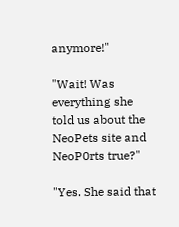anymore!"

"Wait! Was everything she told us about the NeoPets site and NeoP0rts true?"

"Yes. She said that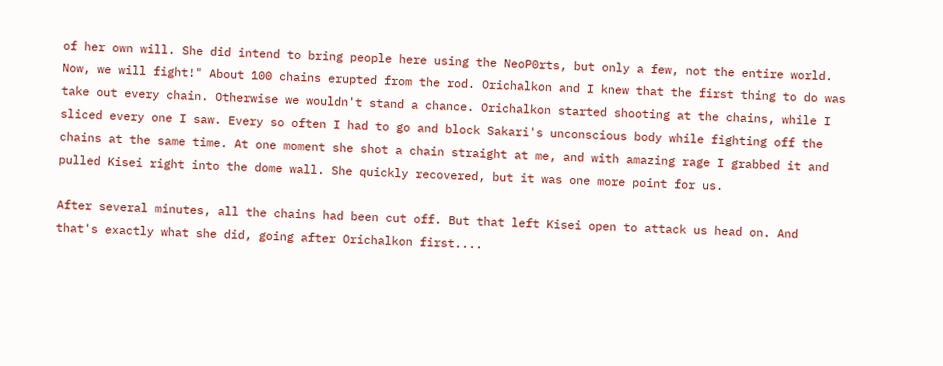of her own will. She did intend to bring people here using the NeoP0rts, but only a few, not the entire world. Now, we will fight!" About 100 chains erupted from the rod. Orichalkon and I knew that the first thing to do was take out every chain. Otherwise we wouldn't stand a chance. Orichalkon started shooting at the chains, while I sliced every one I saw. Every so often I had to go and block Sakari's unconscious body while fighting off the chains at the same time. At one moment she shot a chain straight at me, and with amazing rage I grabbed it and pulled Kisei right into the dome wall. She quickly recovered, but it was one more point for us.

After several minutes, all the chains had been cut off. But that left Kisei open to attack us head on. And that's exactly what she did, going after Orichalkon first....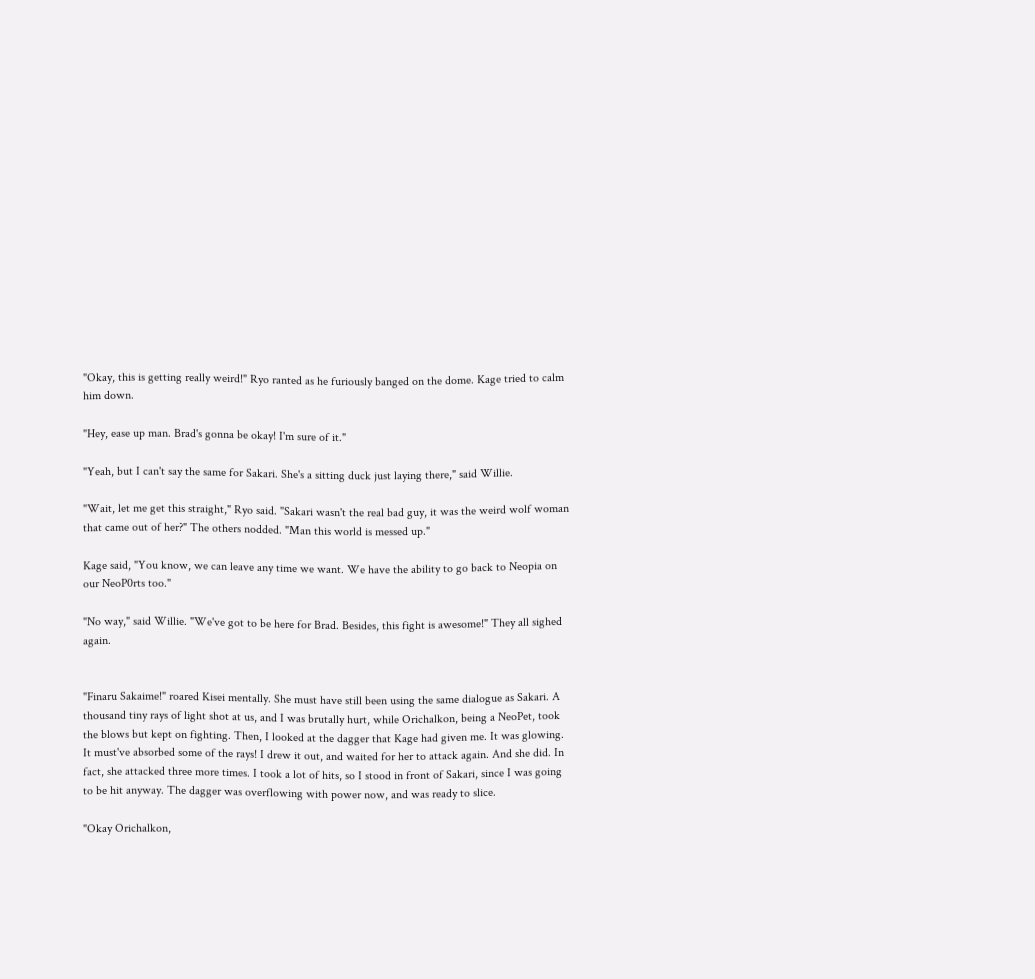"Okay, this is getting really weird!" Ryo ranted as he furiously banged on the dome. Kage tried to calm him down.

"Hey, ease up man. Brad's gonna be okay! I'm sure of it."

"Yeah, but I can't say the same for Sakari. She's a sitting duck just laying there," said Willie.

"Wait, let me get this straight," Ryo said. "Sakari wasn't the real bad guy, it was the weird wolf woman that came out of her?" The others nodded. "Man this world is messed up."

Kage said, "You know, we can leave any time we want. We have the ability to go back to Neopia on our NeoP0rts too."

"No way," said Willie. "We've got to be here for Brad. Besides, this fight is awesome!" They all sighed again.


"Finaru Sakaime!" roared Kisei mentally. She must have still been using the same dialogue as Sakari. A thousand tiny rays of light shot at us, and I was brutally hurt, while Orichalkon, being a NeoPet, took the blows but kept on fighting. Then, I looked at the dagger that Kage had given me. It was glowing. It must've absorbed some of the rays! I drew it out, and waited for her to attack again. And she did. In fact, she attacked three more times. I took a lot of hits, so I stood in front of Sakari, since I was going to be hit anyway. The dagger was overflowing with power now, and was ready to slice.

"Okay Orichalkon,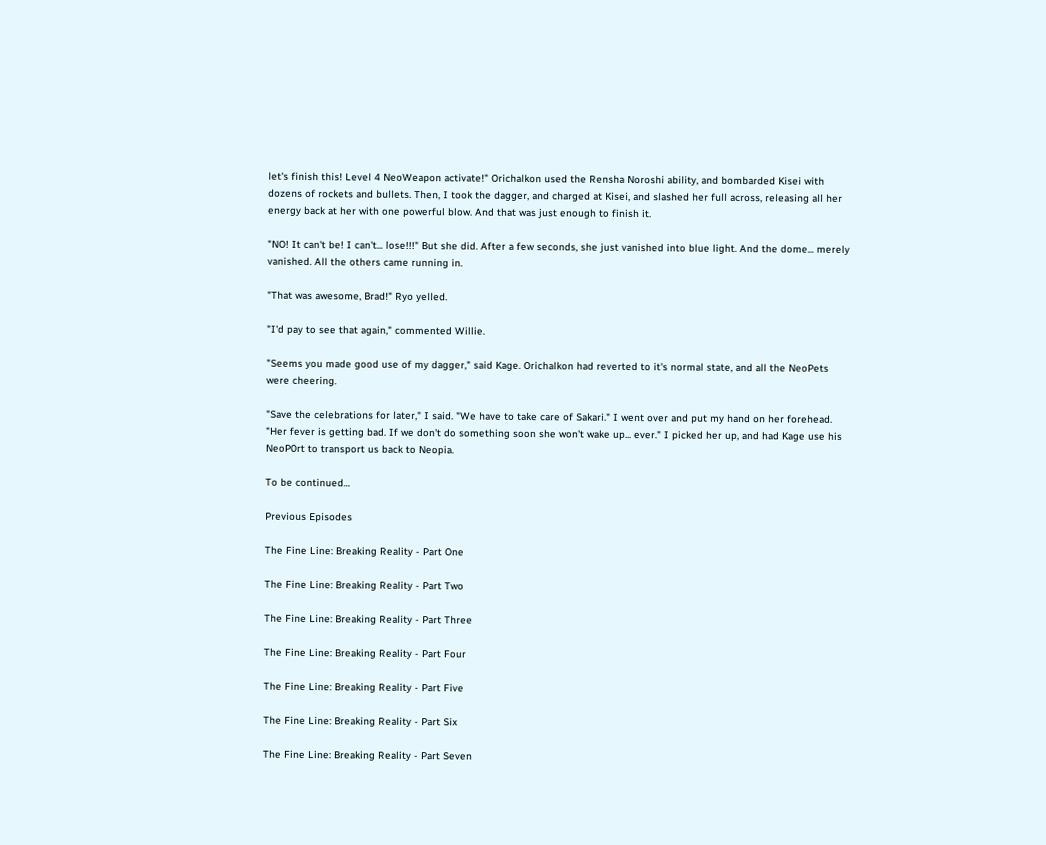let's finish this! Level 4 NeoWeapon activate!" Orichalkon used the Rensha Noroshi ability, and bombarded Kisei with dozens of rockets and bullets. Then, I took the dagger, and charged at Kisei, and slashed her full across, releasing all her energy back at her with one powerful blow. And that was just enough to finish it.

"NO! It can't be! I can't... lose!!!" But she did. After a few seconds, she just vanished into blue light. And the dome... merely vanished. All the others came running in.

"That was awesome, Brad!" Ryo yelled.

"I'd pay to see that again," commented Willie.

"Seems you made good use of my dagger," said Kage. Orichalkon had reverted to it's normal state, and all the NeoPets were cheering.

"Save the celebrations for later," I said. "We have to take care of Sakari." I went over and put my hand on her forehead. "Her fever is getting bad. If we don't do something soon she won't wake up... ever." I picked her up, and had Kage use his NeoP0rt to transport us back to Neopia.

To be continued…

Previous Episodes

The Fine Line: Breaking Reality - Part One

The Fine Line: Breaking Reality - Part Two

The Fine Line: Breaking Reality - Part Three

The Fine Line: Breaking Reality - Part Four

The Fine Line: Breaking Reality - Part Five

The Fine Line: Breaking Reality - Part Six

The Fine Line: Breaking Reality - Part Seven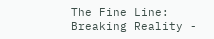The Fine Line: Breaking Reality -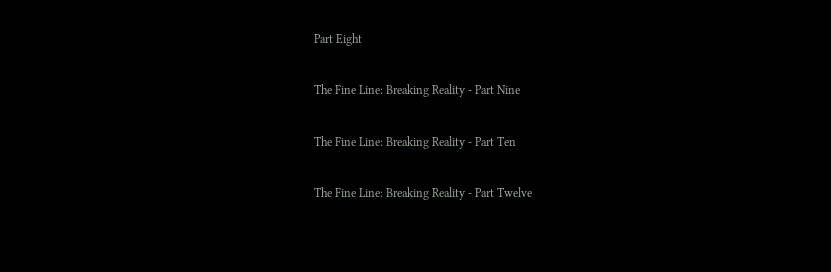Part Eight

The Fine Line: Breaking Reality - Part Nine

The Fine Line: Breaking Reality - Part Ten

The Fine Line: Breaking Reality - Part Twelve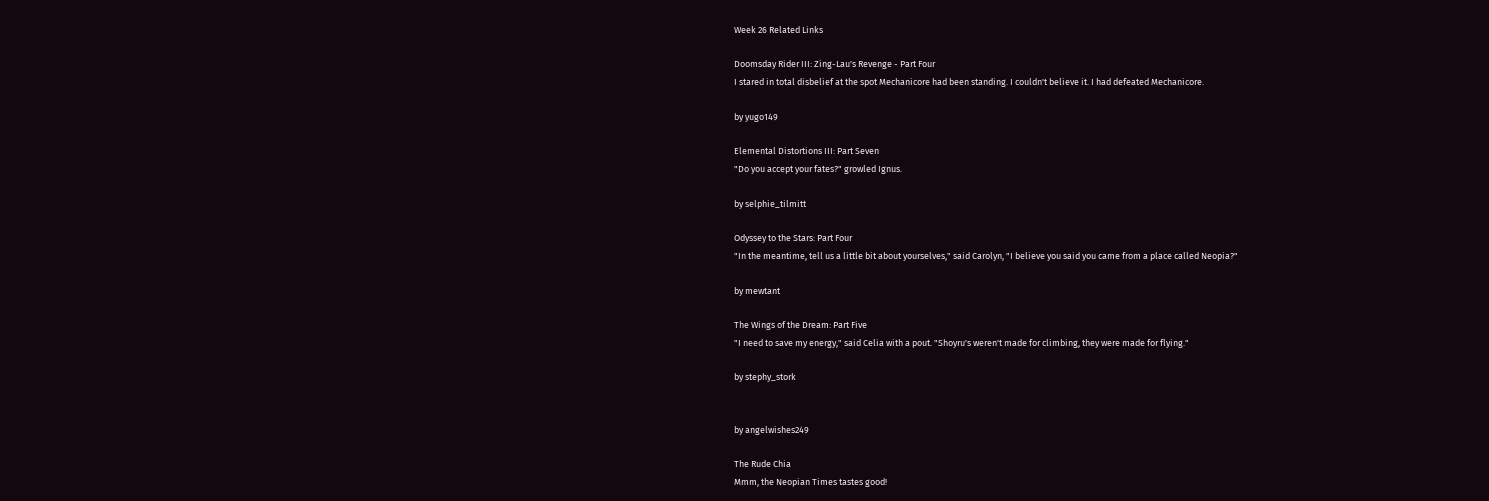Week 26 Related Links

Doomsday Rider III: Zing-Lau's Revenge - Part Four
I stared in total disbelief at the spot Mechanicore had been standing. I couldn't believe it. I had defeated Mechanicore.

by yugo149

Elemental Distortions III: Part Seven
"Do you accept your fates?" growled Ignus.

by selphie_tilmitt

Odyssey to the Stars: Part Four
"In the meantime, tell us a little bit about yourselves," said Carolyn, "I believe you said you came from a place called Neopia?"

by mewtant

The Wings of the Dream: Part Five
"I need to save my energy," said Celia with a pout. "Shoyru's weren't made for climbing, they were made for flying."

by stephy_stork


by angelwishes249

The Rude Chia
Mmm, the Neopian Times tastes good!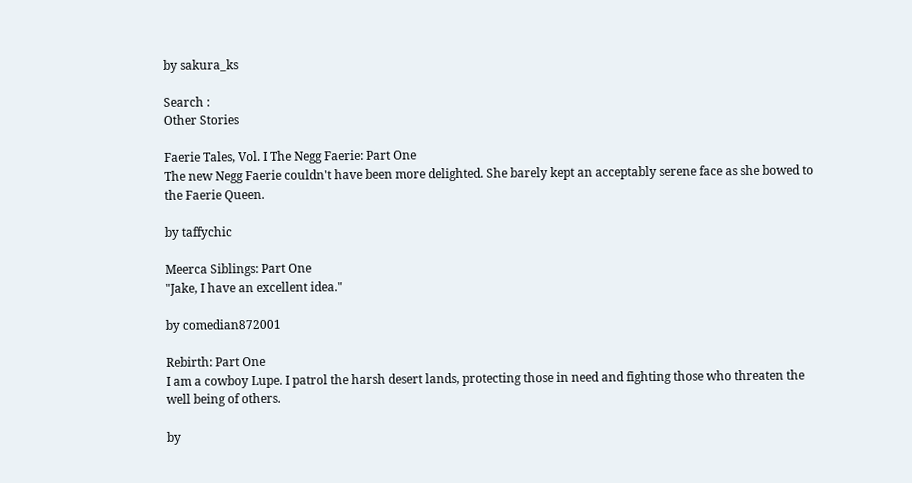by sakura_ks

Search :
Other Stories

Faerie Tales, Vol. I The Negg Faerie: Part One
The new Negg Faerie couldn't have been more delighted. She barely kept an acceptably serene face as she bowed to the Faerie Queen.

by taffychic

Meerca Siblings: Part One
"Jake, I have an excellent idea."

by comedian872001

Rebirth: Part One
I am a cowboy Lupe. I patrol the harsh desert lands, protecting those in need and fighting those who threaten the well being of others.

by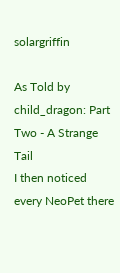solargriffin

As Told by child_dragon: Part Two - A Strange Tail
I then noticed every NeoPet there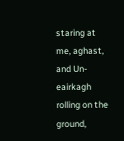staring at me, aghast, and Un-eairkagh rolling on the ground,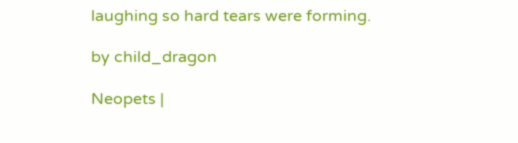laughing so hard tears were forming.

by child_dragon

Neopets |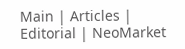Main | Articles | Editorial | NeoMarket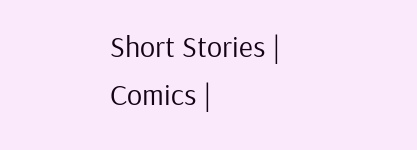Short Stories | Comics |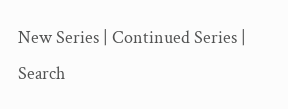New Series | Continued Series | Search